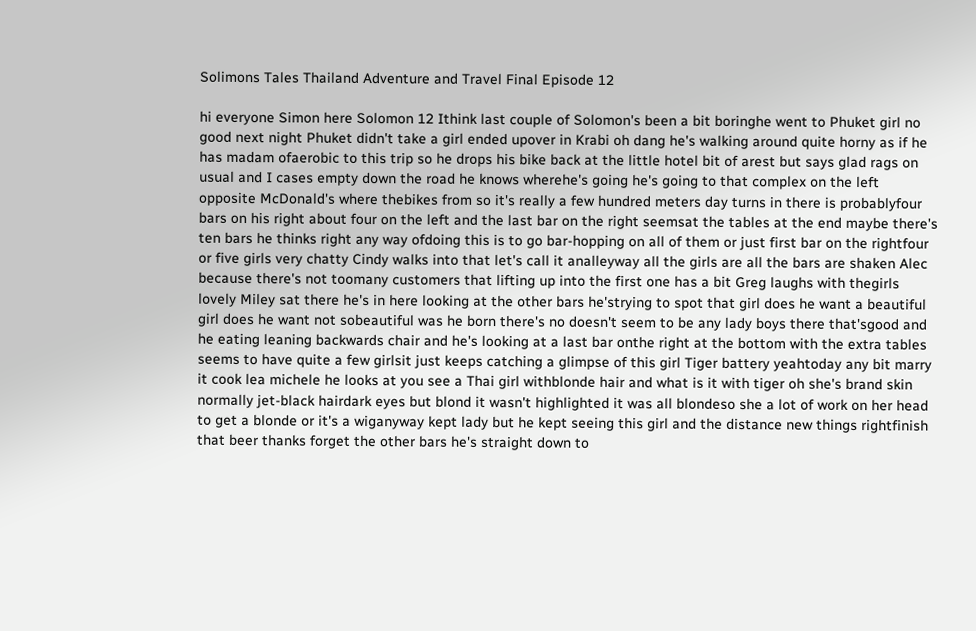Solimons Tales Thailand Adventure and Travel Final Episode 12

hi everyone Simon here Solomon 12 Ithink last couple of Solomon's been a bit boringhe went to Phuket girl no good next night Phuket didn't take a girl ended upover in Krabi oh dang he's walking around quite horny as if he has madam ofaerobic to this trip so he drops his bike back at the little hotel bit of arest but says glad rags on usual and I cases empty down the road he knows wherehe's going he's going to that complex on the left opposite McDonald's where thebikes from so it's really a few hundred meters day turns in there is probablyfour bars on his right about four on the left and the last bar on the right seemsat the tables at the end maybe there's ten bars he thinks right any way ofdoing this is to go bar-hopping on all of them or just first bar on the rightfour or five girls very chatty Cindy walks into that let's call it analleyway all the girls are all the bars are shaken Alec because there's not toomany customers that lifting up into the first one has a bit Greg laughs with thegirls lovely Miley sat there he's in here looking at the other bars he'strying to spot that girl does he want a beautiful girl does he want not sobeautiful was he born there's no doesn't seem to be any lady boys there that'sgood and he eating leaning backwards chair and he's looking at a last bar onthe right at the bottom with the extra tables seems to have quite a few girlsit just keeps catching a glimpse of this girl Tiger battery yeahtoday any bit marry it cook lea michele he looks at you see a Thai girl withblonde hair and what is it with tiger oh she's brand skin normally jet-black hairdark eyes but blond it wasn't highlighted it was all blondeso she a lot of work on her head to get a blonde or it's a wiganyway kept lady but he kept seeing this girl and the distance new things rightfinish that beer thanks forget the other bars he's straight down to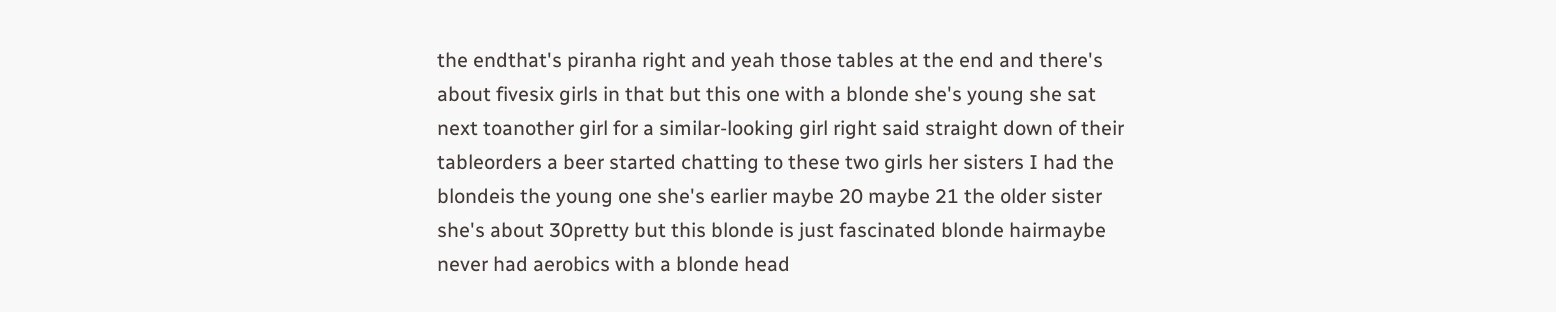the endthat's piranha right and yeah those tables at the end and there's about fivesix girls in that but this one with a blonde she's young she sat next toanother girl for a similar-looking girl right said straight down of their tableorders a beer started chatting to these two girls her sisters I had the blondeis the young one she's earlier maybe 20 maybe 21 the older sister she's about 30pretty but this blonde is just fascinated blonde hairmaybe never had aerobics with a blonde head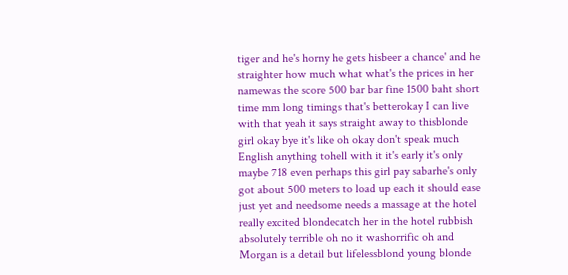tiger and he's horny he gets hisbeer a chance' and he straighter how much what what's the prices in her namewas the score 500 bar bar fine 1500 baht short time mm long timings that's betterokay I can live with that yeah it says straight away to thisblonde girl okay bye it's like oh okay don't speak much English anything tohell with it it's early it's only maybe 718 even perhaps this girl pay sabarhe's only got about 500 meters to load up each it should ease just yet and needsome needs a massage at the hotel really excited blondecatch her in the hotel rubbish absolutely terrible oh no it washorrific oh and Morgan is a detail but lifelessblond young blonde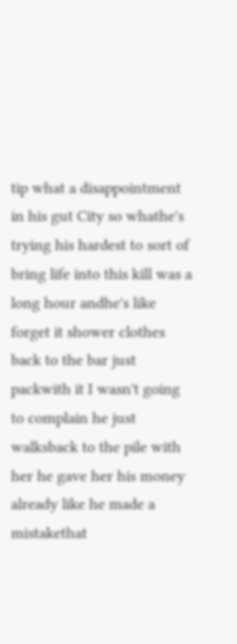tip what a disappointment in his gut City so whathe's trying his hardest to sort of bring life into this kill was a long hour andhe's like forget it shower clothes back to the bar just packwith it I wasn't going to complain he just walksback to the pile with her he gave her his money already like he made a mistakethat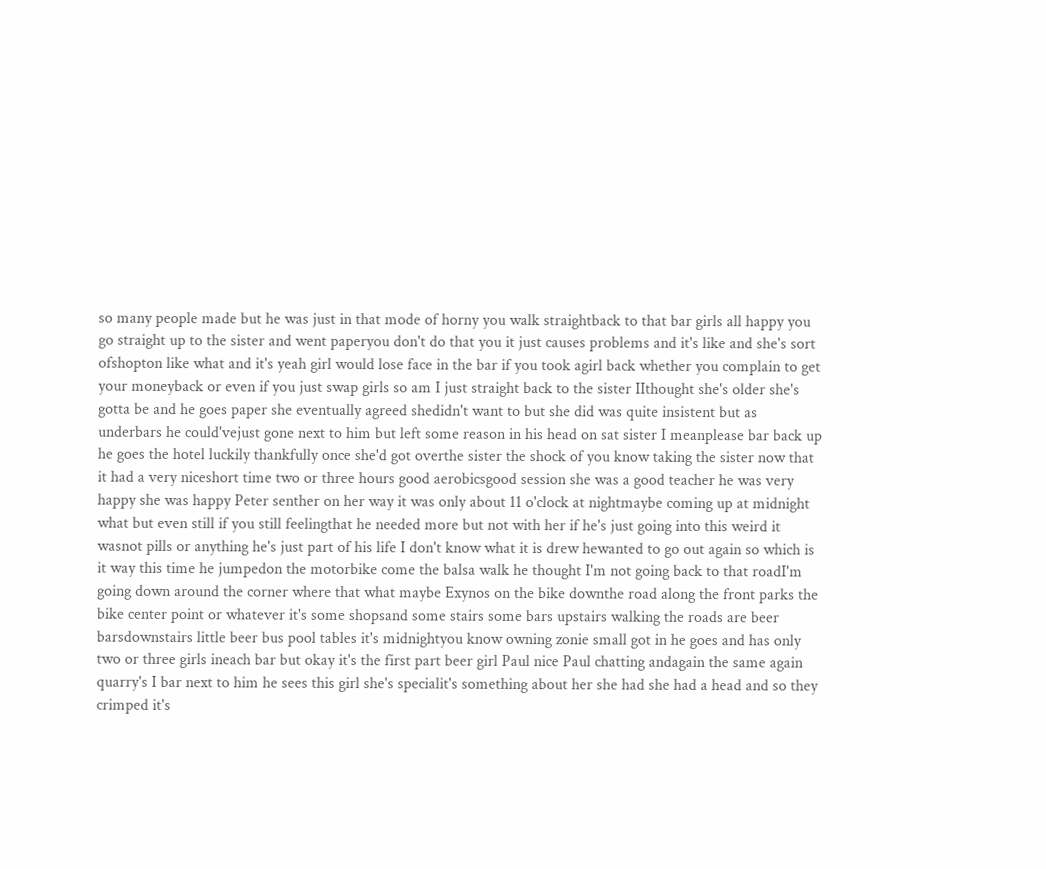so many people made but he was just in that mode of horny you walk straightback to that bar girls all happy you go straight up to the sister and went paperyou don't do that you it just causes problems and it's like and she's sort ofshopton like what and it's yeah girl would lose face in the bar if you took agirl back whether you complain to get your moneyback or even if you just swap girls so am I just straight back to the sister IIthought she's older she's gotta be and he goes paper she eventually agreed shedidn't want to but she did was quite insistent but as underbars he could'vejust gone next to him but left some reason in his head on sat sister I meanplease bar back up he goes the hotel luckily thankfully once she'd got overthe sister the shock of you know taking the sister now that it had a very niceshort time two or three hours good aerobicsgood session she was a good teacher he was very happy she was happy Peter senther on her way it was only about 11 o'clock at nightmaybe coming up at midnight what but even still if you still feelingthat he needed more but not with her if he's just going into this weird it wasnot pills or anything he's just part of his life I don't know what it is drew hewanted to go out again so which is it way this time he jumpedon the motorbike come the balsa walk he thought I'm not going back to that roadI'm going down around the corner where that what maybe Exynos on the bike downthe road along the front parks the bike center point or whatever it's some shopsand some stairs some bars upstairs walking the roads are beer barsdownstairs little beer bus pool tables it's midnightyou know owning zonie small got in he goes and has only two or three girls ineach bar but okay it's the first part beer girl Paul nice Paul chatting andagain the same again quarry's I bar next to him he sees this girl she's specialit's something about her she had she had a head and so they crimped it's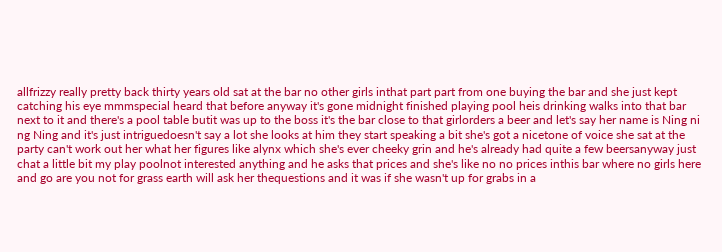allfrizzy really pretty back thirty years old sat at the bar no other girls inthat part part from one buying the bar and she just kept catching his eye mmmspecial heard that before anyway it's gone midnight finished playing pool heis drinking walks into that bar next to it and there's a pool table butit was up to the boss it's the bar close to that girlorders a beer and let's say her name is Ning ni ng Ning and it's just intriguedoesn't say a lot she looks at him they start speaking a bit she's got a nicetone of voice she sat at the party can't work out her what her figures like alynx which she's ever cheeky grin and he's already had quite a few beersanyway just chat a little bit my play poolnot interested anything and he asks that prices and she's like no no prices inthis bar where no girls here and go are you not for grass earth will ask her thequestions and it was if she wasn't up for grabs in a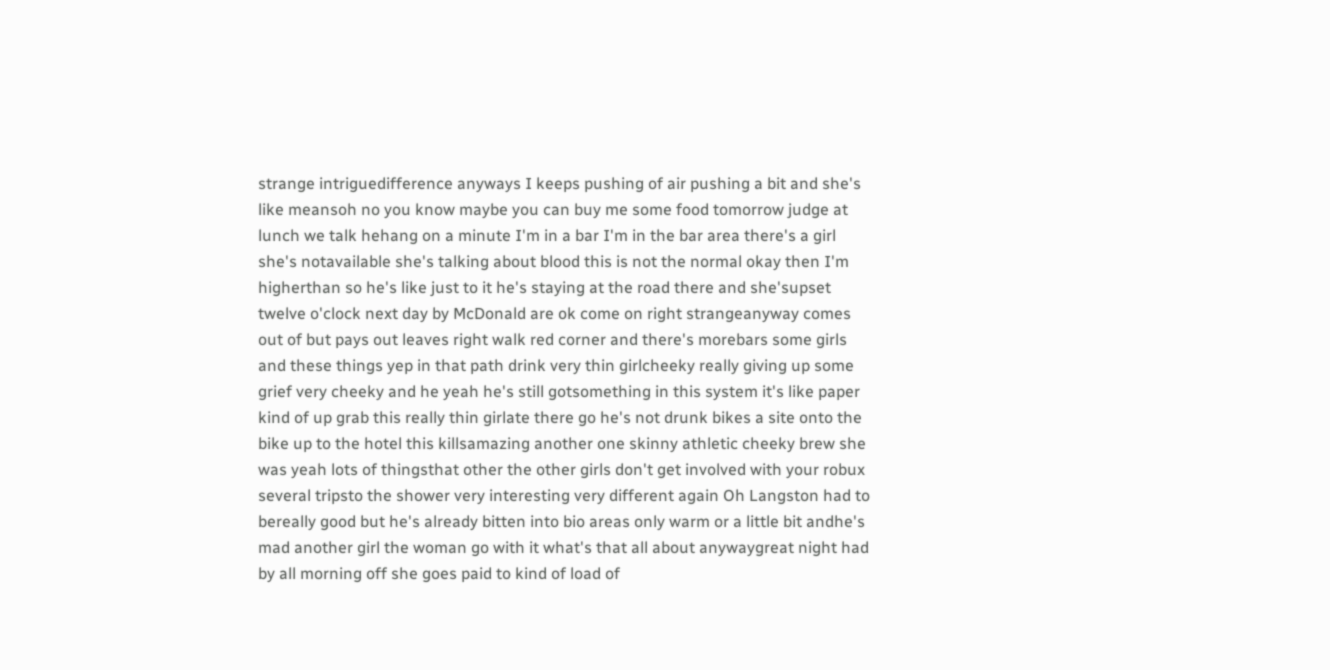strange intriguedifference anyways I keeps pushing of air pushing a bit and she's like meansoh no you know maybe you can buy me some food tomorrow judge at lunch we talk hehang on a minute I'm in a bar I'm in the bar area there's a girl she's notavailable she's talking about blood this is not the normal okay then I'm higherthan so he's like just to it he's staying at the road there and she'supset twelve o'clock next day by McDonald are ok come on right strangeanyway comes out of but pays out leaves right walk red corner and there's morebars some girls and these things yep in that path drink very thin girlcheeky really giving up some grief very cheeky and he yeah he's still gotsomething in this system it's like paper kind of up grab this really thin girlate there go he's not drunk bikes a site onto the bike up to the hotel this killsamazing another one skinny athletic cheeky brew she was yeah lots of thingsthat other the other girls don't get involved with your robux several tripsto the shower very interesting very different again Oh Langston had to bereally good but he's already bitten into bio areas only warm or a little bit andhe's mad another girl the woman go with it what's that all about anywaygreat night had by all morning off she goes paid to kind of load of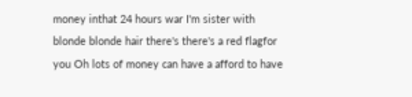money inthat 24 hours war I'm sister with blonde blonde hair there's there's a red flagfor you Oh lots of money can have a afford to have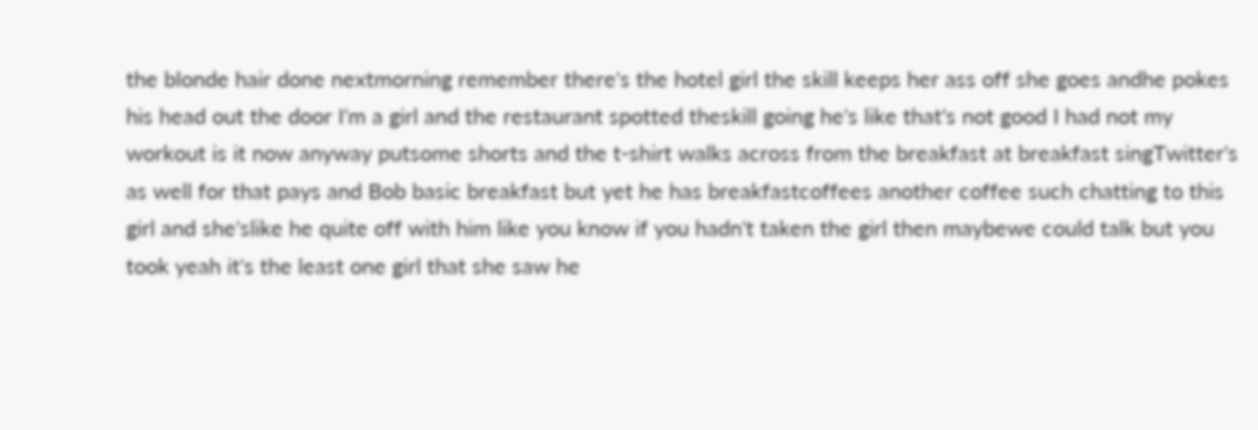the blonde hair done nextmorning remember there's the hotel girl the skill keeps her ass off she goes andhe pokes his head out the door I'm a girl and the restaurant spotted theskill going he's like that's not good I had not my workout is it now anyway putsome shorts and the t-shirt walks across from the breakfast at breakfast singTwitter's as well for that pays and Bob basic breakfast but yet he has breakfastcoffees another coffee such chatting to this girl and she'slike he quite off with him like you know if you hadn't taken the girl then maybewe could talk but you took yeah it's the least one girl that she saw he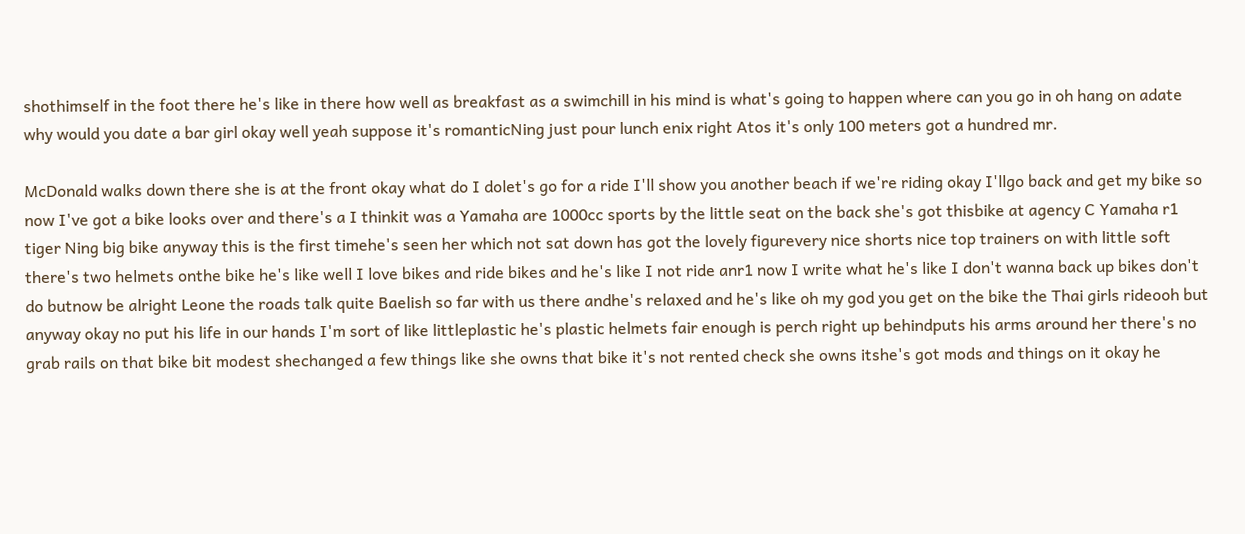shothimself in the foot there he's like in there how well as breakfast as a swimchill in his mind is what's going to happen where can you go in oh hang on adate why would you date a bar girl okay well yeah suppose it's romanticNing just pour lunch enix right Atos it's only 100 meters got a hundred mr.

McDonald walks down there she is at the front okay what do I dolet's go for a ride I'll show you another beach if we're riding okay I'llgo back and get my bike so now I've got a bike looks over and there's a I thinkit was a Yamaha are 1000cc sports by the little seat on the back she's got thisbike at agency C Yamaha r1 tiger Ning big bike anyway this is the first timehe's seen her which not sat down has got the lovely figurevery nice shorts nice top trainers on with little soft there's two helmets onthe bike he's like well I love bikes and ride bikes and he's like I not ride anr1 now I write what he's like I don't wanna back up bikes don't do butnow be alright Leone the roads talk quite Baelish so far with us there andhe's relaxed and he's like oh my god you get on the bike the Thai girls rideooh but anyway okay no put his life in our hands I'm sort of like littleplastic he's plastic helmets fair enough is perch right up behindputs his arms around her there's no grab rails on that bike bit modest shechanged a few things like she owns that bike it's not rented check she owns itshe's got mods and things on it okay he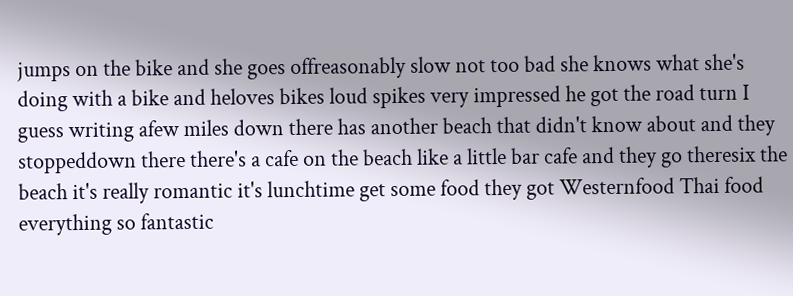jumps on the bike and she goes offreasonably slow not too bad she knows what she's doing with a bike and heloves bikes loud spikes very impressed he got the road turn I guess writing afew miles down there has another beach that didn't know about and they stoppeddown there there's a cafe on the beach like a little bar cafe and they go theresix the beach it's really romantic it's lunchtime get some food they got Westernfood Thai food everything so fantastic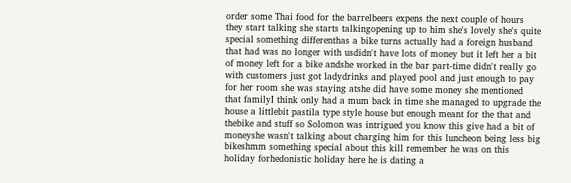order some Thai food for the barrelbeers expens the next couple of hours they start talking she starts talkingopening up to him she's lovely she's quite special something differenthas a bike turns actually had a foreign husband that had was no longer with usdidn't have lots of money but it left her a bit of money left for a bike andshe worked in the bar part-time didn't really go with customers just got ladydrinks and played pool and just enough to pay for her room she was staying atshe did have some money she mentioned that familyI think only had a mum back in time she managed to upgrade the house a littlebit pastila type style house but enough meant for the that and thebike and stuff so Solomon was intrigued you know this give had a bit of moneyshe wasn't talking about charging him for this luncheon being less big bikeshmm something special about this kill remember he was on this holiday forhedonistic holiday here he is dating a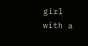girl with a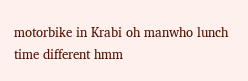motorbike in Krabi oh manwho lunch time different hmm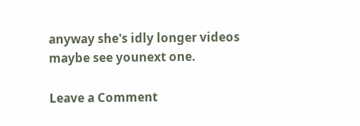anyway she's idly longer videos maybe see younext one.

Leave a Comment